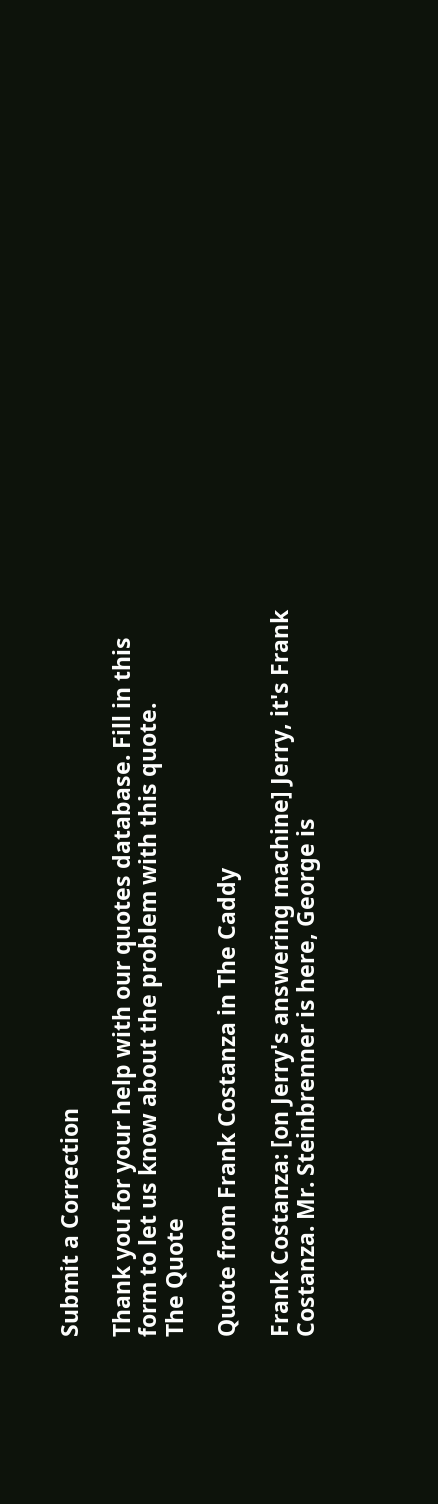Submit a Correction

Thank you for your help with our quotes database. Fill in this form to let us know about the problem with this quote.
The Quote

Quote from Frank Costanza in The Caddy

Frank Costanza: [on Jerry's answering machine] Jerry, it's Frank Costanza. Mr. Steinbrenner is here, George is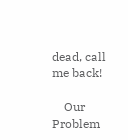dead, call me back!

    Our Problem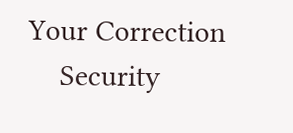Your Correction
    Security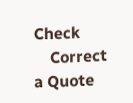Check
    Correct a Quote